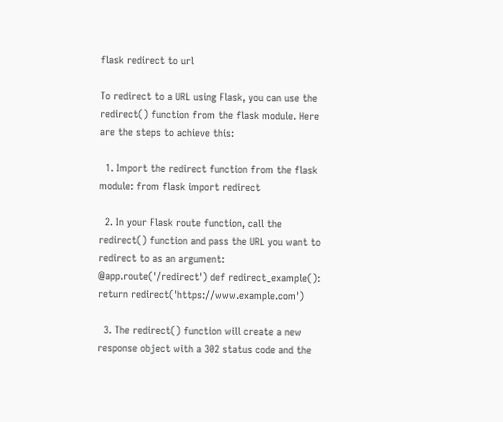flask redirect to url

To redirect to a URL using Flask, you can use the redirect() function from the flask module. Here are the steps to achieve this:

  1. Import the redirect function from the flask module: from flask import redirect

  2. In your Flask route function, call the redirect() function and pass the URL you want to redirect to as an argument: @app.route('/redirect') def redirect_example(): return redirect('https://www.example.com')

  3. The redirect() function will create a new response object with a 302 status code and the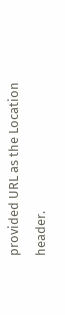provided URL as the Location header.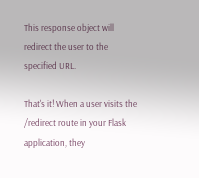This response object will redirect the user to the specified URL.

That's it! When a user visits the /redirect route in your Flask application, they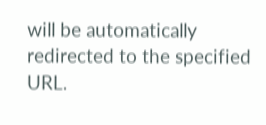will be automatically redirected to the specified URL.